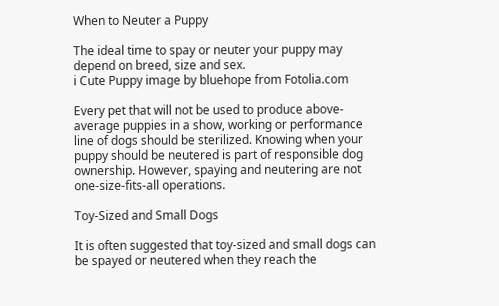When to Neuter a Puppy

The ideal time to spay or neuter your puppy may depend on breed, size and sex.
i Cute Puppy image by bluehope from Fotolia.com

Every pet that will not be used to produce above-average puppies in a show, working or performance line of dogs should be sterilized. Knowing when your puppy should be neutered is part of responsible dog ownership. However, spaying and neutering are not one-size-fits-all operations.

Toy-Sized and Small Dogs

It is often suggested that toy-sized and small dogs can be spayed or neutered when they reach the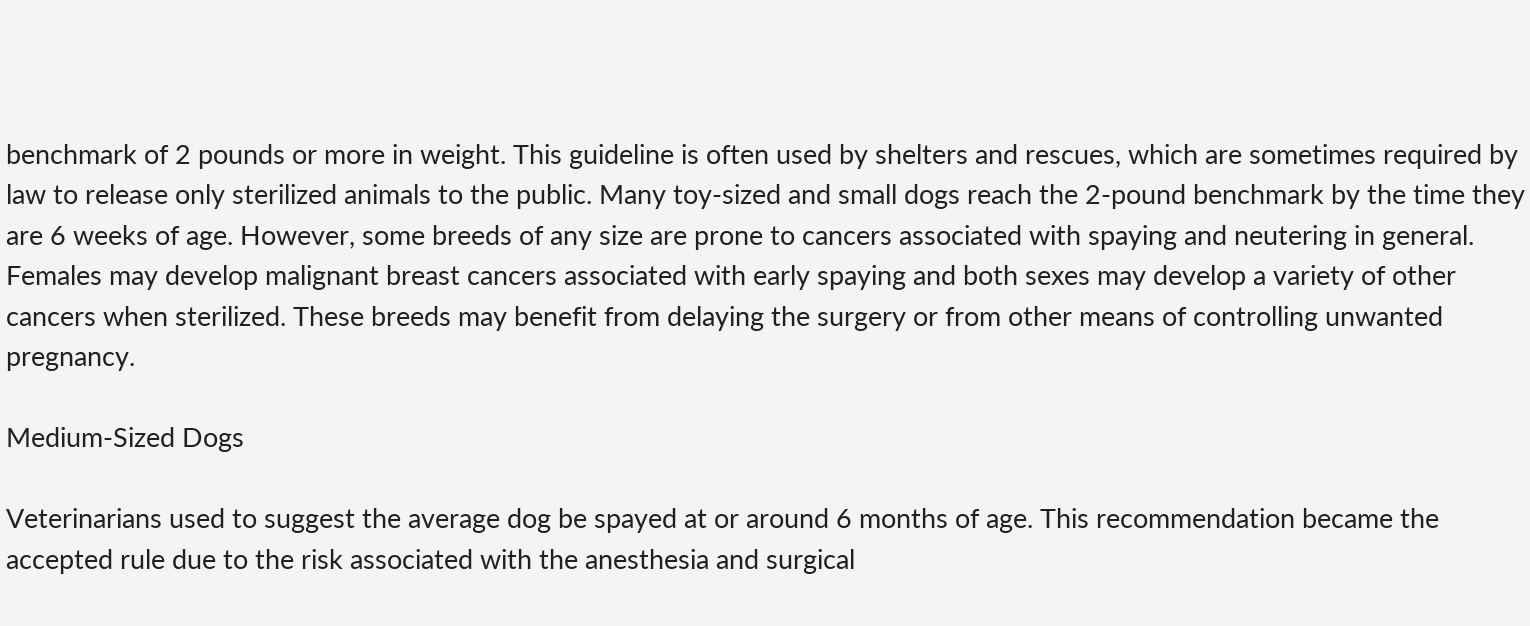benchmark of 2 pounds or more in weight. This guideline is often used by shelters and rescues, which are sometimes required by law to release only sterilized animals to the public. Many toy-sized and small dogs reach the 2-pound benchmark by the time they are 6 weeks of age. However, some breeds of any size are prone to cancers associated with spaying and neutering in general. Females may develop malignant breast cancers associated with early spaying and both sexes may develop a variety of other cancers when sterilized. These breeds may benefit from delaying the surgery or from other means of controlling unwanted pregnancy.

Medium-Sized Dogs

Veterinarians used to suggest the average dog be spayed at or around 6 months of age. This recommendation became the accepted rule due to the risk associated with the anesthesia and surgical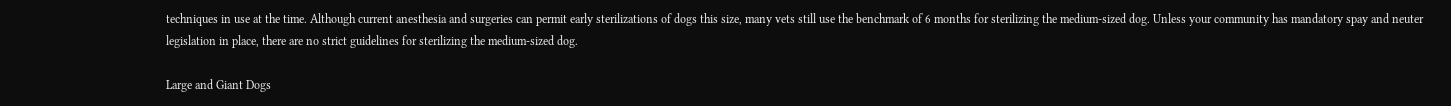techniques in use at the time. Although current anesthesia and surgeries can permit early sterilizations of dogs this size, many vets still use the benchmark of 6 months for sterilizing the medium-sized dog. Unless your community has mandatory spay and neuter legislation in place, there are no strict guidelines for sterilizing the medium-sized dog.

Large and Giant Dogs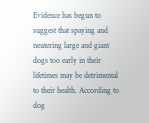Evidence has begun to suggest that spaying and neutering large and giant dogs too early in their lifetimes may be detrimental to their health. According to dog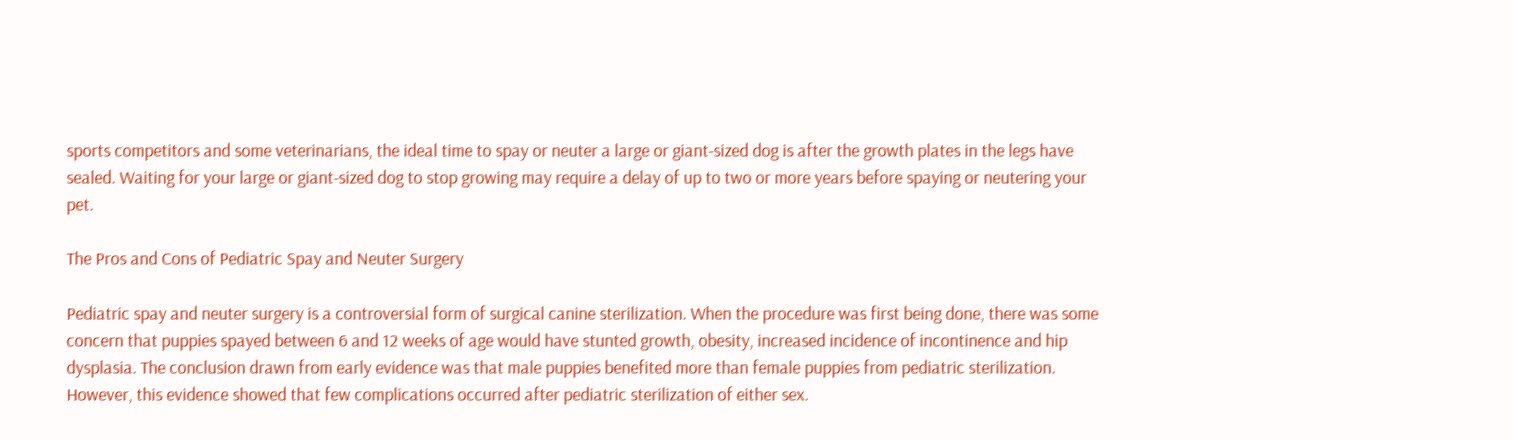sports competitors and some veterinarians, the ideal time to spay or neuter a large or giant-sized dog is after the growth plates in the legs have sealed. Waiting for your large or giant-sized dog to stop growing may require a delay of up to two or more years before spaying or neutering your pet.

The Pros and Cons of Pediatric Spay and Neuter Surgery

Pediatric spay and neuter surgery is a controversial form of surgical canine sterilization. When the procedure was first being done, there was some concern that puppies spayed between 6 and 12 weeks of age would have stunted growth, obesity, increased incidence of incontinence and hip dysplasia. The conclusion drawn from early evidence was that male puppies benefited more than female puppies from pediatric sterilization. However, this evidence showed that few complications occurred after pediatric sterilization of either sex.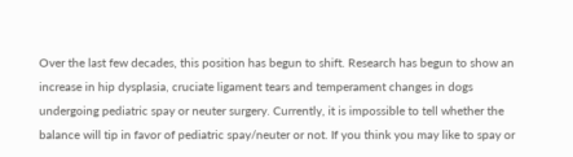Over the last few decades, this position has begun to shift. Research has begun to show an increase in hip dysplasia, cruciate ligament tears and temperament changes in dogs undergoing pediatric spay or neuter surgery. Currently, it is impossible to tell whether the balance will tip in favor of pediatric spay/neuter or not. If you think you may like to spay or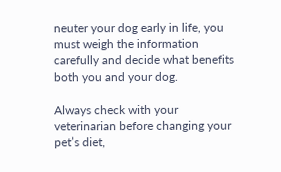neuter your dog early in life, you must weigh the information carefully and decide what benefits both you and your dog.

Always check with your veterinarian before changing your pet’s diet,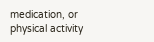medication, or physical activity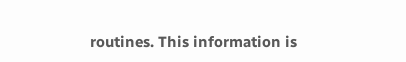routines. This information is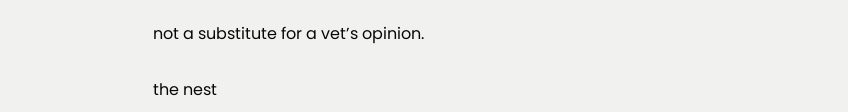not a substitute for a vet’s opinion.

the nest